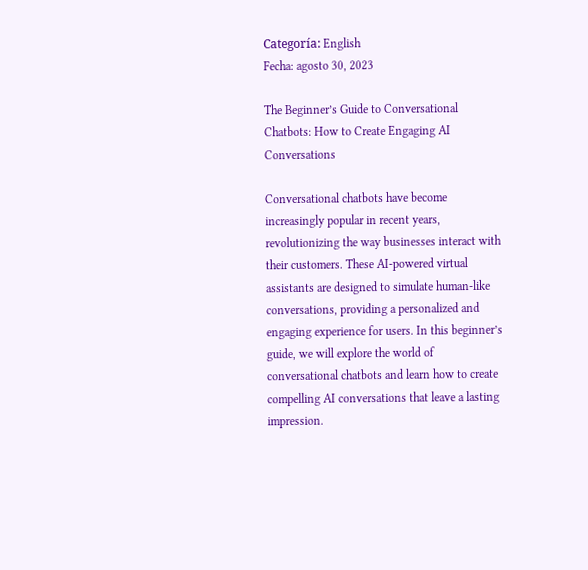Categoría: English
Fecha: agosto 30, 2023

The Beginner’s Guide to Conversational Chatbots: How to Create Engaging AI Conversations

Conversational chatbots have become increasingly popular in recent years, revolutionizing the way businesses interact with their customers. These AI-powered virtual assistants are designed to simulate human-like conversations, providing a personalized and engaging experience for users. In this beginner’s guide, we will explore the world of conversational chatbots and learn how to create compelling AI conversations that leave a lasting impression.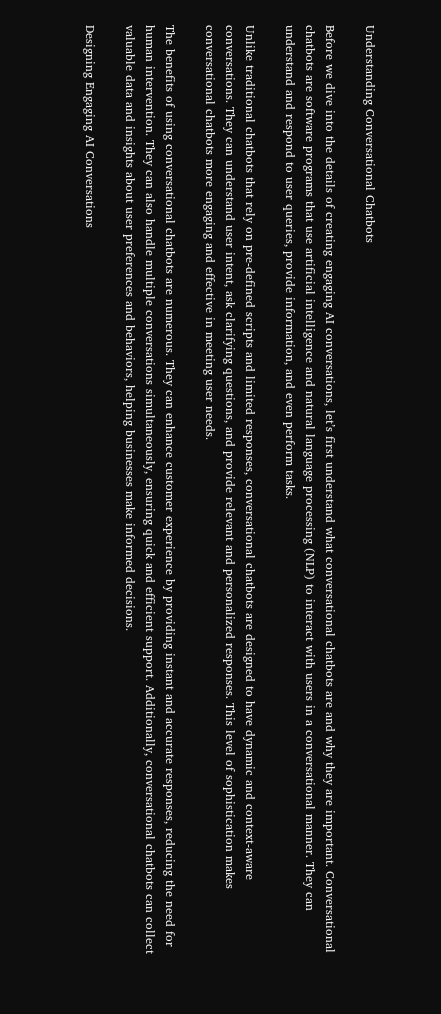Understanding Conversational Chatbots

Before we dive into the details of creating engaging AI conversations, let’s first understand what conversational chatbots are and why they are important. Conversational chatbots are software programs that use artificial intelligence and natural language processing (NLP) to interact with users in a conversational manner. They can understand and respond to user queries, provide information, and even perform tasks.

Unlike traditional chatbots that rely on pre-defined scripts and limited responses, conversational chatbots are designed to have dynamic and context-aware conversations. They can understand user intent, ask clarifying questions, and provide relevant and personalized responses. This level of sophistication makes conversational chatbots more engaging and effective in meeting user needs.

The benefits of using conversational chatbots are numerous. They can enhance customer experience by providing instant and accurate responses, reducing the need for human intervention. They can also handle multiple conversations simultaneously, ensuring quick and efficient support. Additionally, conversational chatbots can collect valuable data and insights about user preferences and behaviors, helping businesses make informed decisions.

Designing Engaging AI Conversations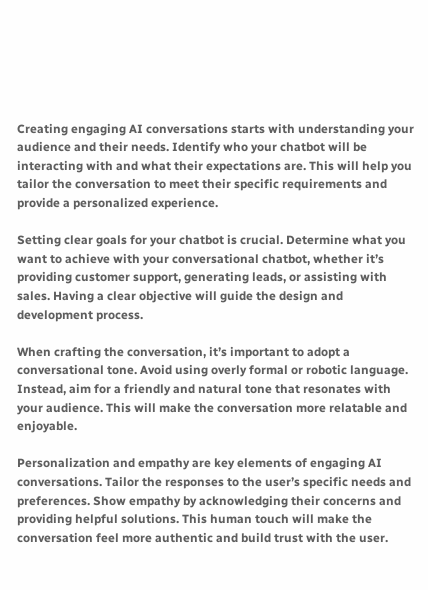Creating engaging AI conversations starts with understanding your audience and their needs. Identify who your chatbot will be interacting with and what their expectations are. This will help you tailor the conversation to meet their specific requirements and provide a personalized experience.

Setting clear goals for your chatbot is crucial. Determine what you want to achieve with your conversational chatbot, whether it’s providing customer support, generating leads, or assisting with sales. Having a clear objective will guide the design and development process.

When crafting the conversation, it’s important to adopt a conversational tone. Avoid using overly formal or robotic language. Instead, aim for a friendly and natural tone that resonates with your audience. This will make the conversation more relatable and enjoyable.

Personalization and empathy are key elements of engaging AI conversations. Tailor the responses to the user’s specific needs and preferences. Show empathy by acknowledging their concerns and providing helpful solutions. This human touch will make the conversation feel more authentic and build trust with the user.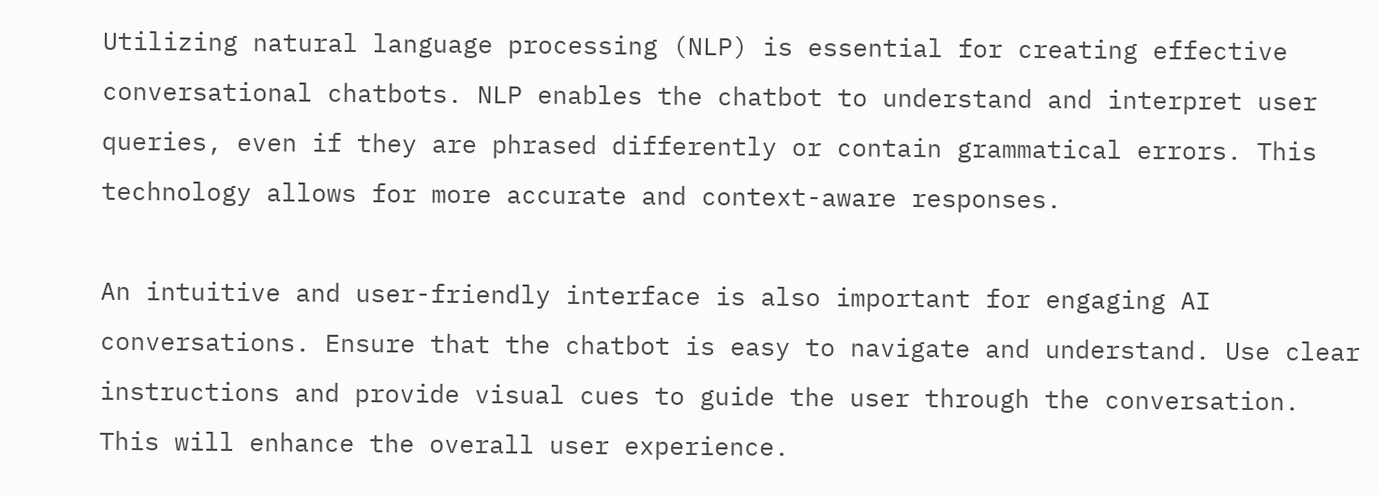Utilizing natural language processing (NLP) is essential for creating effective conversational chatbots. NLP enables the chatbot to understand and interpret user queries, even if they are phrased differently or contain grammatical errors. This technology allows for more accurate and context-aware responses.

An intuitive and user-friendly interface is also important for engaging AI conversations. Ensure that the chatbot is easy to navigate and understand. Use clear instructions and provide visual cues to guide the user through the conversation. This will enhance the overall user experience.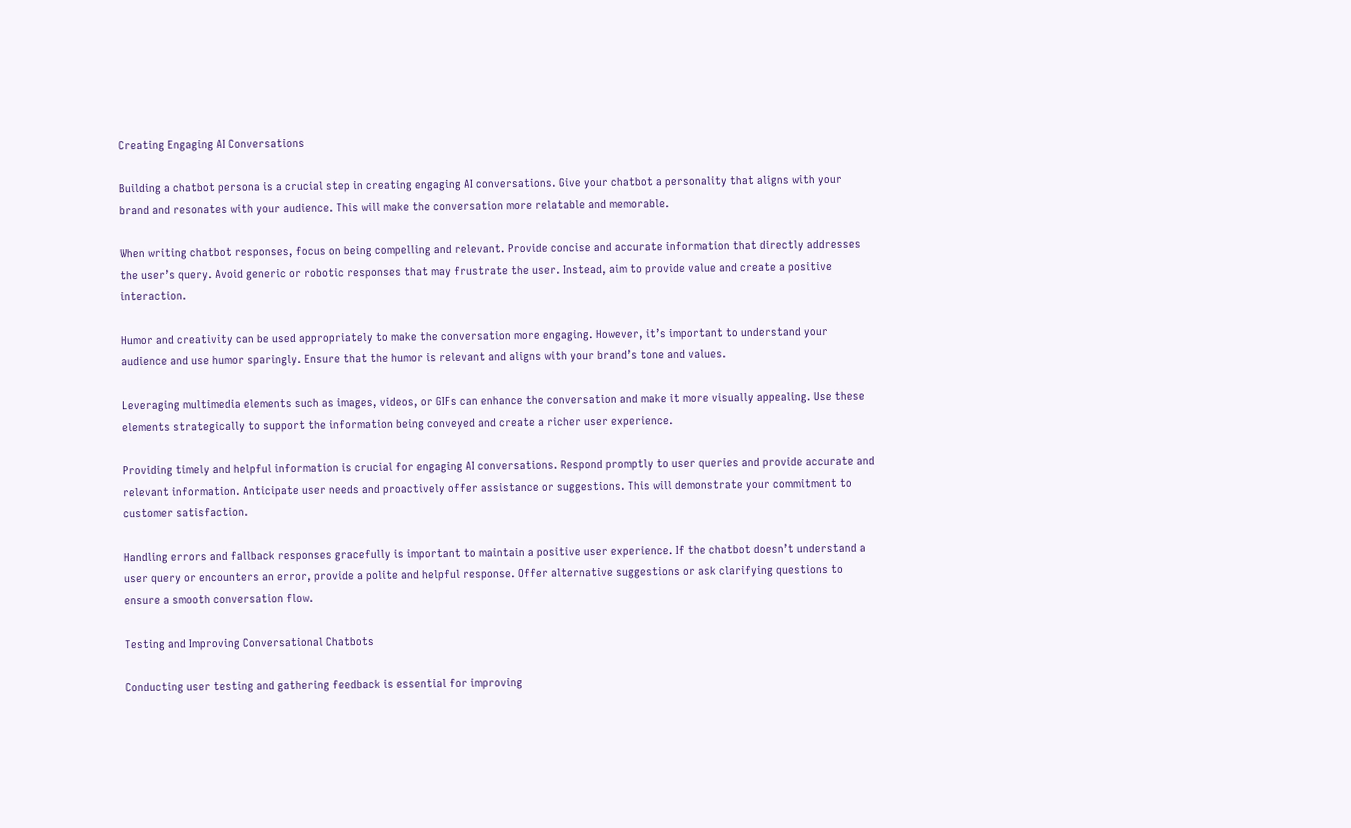Creating Engaging AI Conversations

Building a chatbot persona is a crucial step in creating engaging AI conversations. Give your chatbot a personality that aligns with your brand and resonates with your audience. This will make the conversation more relatable and memorable.

When writing chatbot responses, focus on being compelling and relevant. Provide concise and accurate information that directly addresses the user’s query. Avoid generic or robotic responses that may frustrate the user. Instead, aim to provide value and create a positive interaction.

Humor and creativity can be used appropriately to make the conversation more engaging. However, it’s important to understand your audience and use humor sparingly. Ensure that the humor is relevant and aligns with your brand’s tone and values.

Leveraging multimedia elements such as images, videos, or GIFs can enhance the conversation and make it more visually appealing. Use these elements strategically to support the information being conveyed and create a richer user experience.

Providing timely and helpful information is crucial for engaging AI conversations. Respond promptly to user queries and provide accurate and relevant information. Anticipate user needs and proactively offer assistance or suggestions. This will demonstrate your commitment to customer satisfaction.

Handling errors and fallback responses gracefully is important to maintain a positive user experience. If the chatbot doesn’t understand a user query or encounters an error, provide a polite and helpful response. Offer alternative suggestions or ask clarifying questions to ensure a smooth conversation flow.

Testing and Improving Conversational Chatbots

Conducting user testing and gathering feedback is essential for improving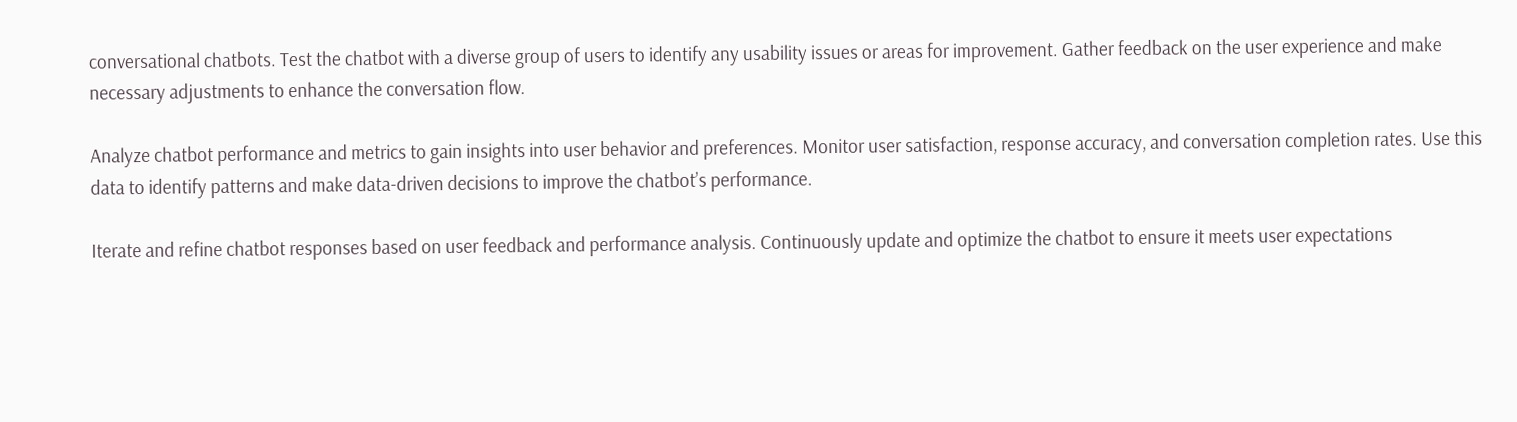conversational chatbots. Test the chatbot with a diverse group of users to identify any usability issues or areas for improvement. Gather feedback on the user experience and make necessary adjustments to enhance the conversation flow.

Analyze chatbot performance and metrics to gain insights into user behavior and preferences. Monitor user satisfaction, response accuracy, and conversation completion rates. Use this data to identify patterns and make data-driven decisions to improve the chatbot’s performance.

Iterate and refine chatbot responses based on user feedback and performance analysis. Continuously update and optimize the chatbot to ensure it meets user expectations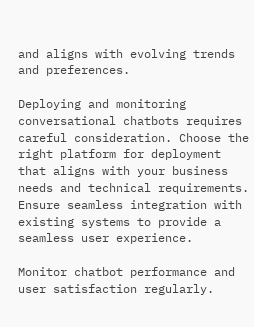and aligns with evolving trends and preferences.

Deploying and monitoring conversational chatbots requires careful consideration. Choose the right platform for deployment that aligns with your business needs and technical requirements. Ensure seamless integration with existing systems to provide a seamless user experience.

Monitor chatbot performance and user satisfaction regularly.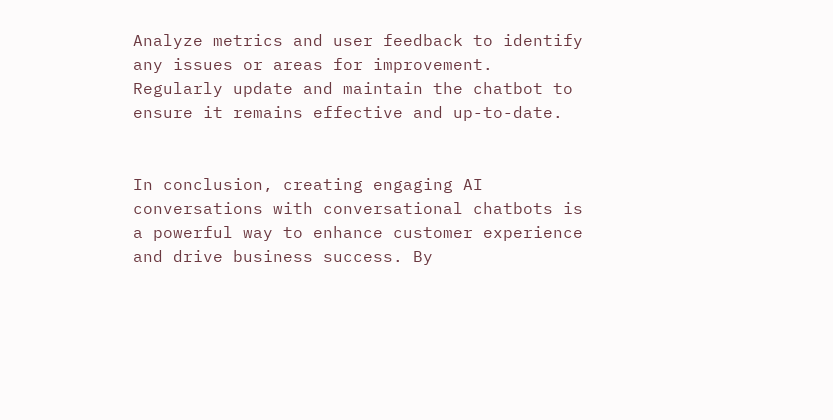Analyze metrics and user feedback to identify any issues or areas for improvement. Regularly update and maintain the chatbot to ensure it remains effective and up-to-date.


In conclusion, creating engaging AI conversations with conversational chatbots is a powerful way to enhance customer experience and drive business success. By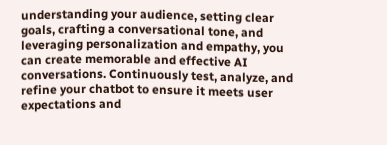understanding your audience, setting clear goals, crafting a conversational tone, and leveraging personalization and empathy, you can create memorable and effective AI conversations. Continuously test, analyze, and refine your chatbot to ensure it meets user expectations and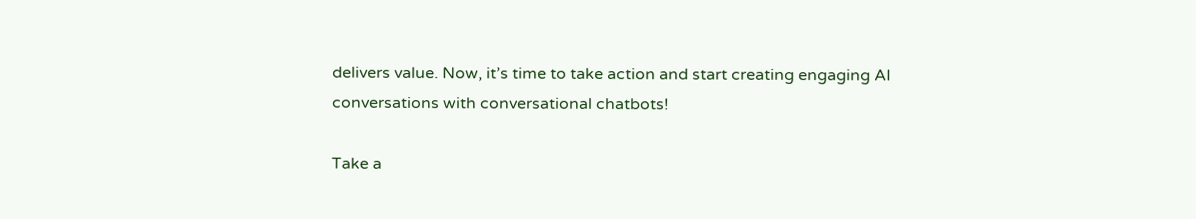delivers value. Now, it’s time to take action and start creating engaging AI conversations with conversational chatbots!

Take a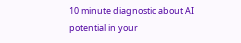10 minute diagnostic about AI potential in your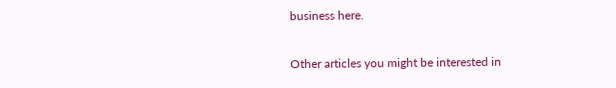business here.

Other articles you might be interested in